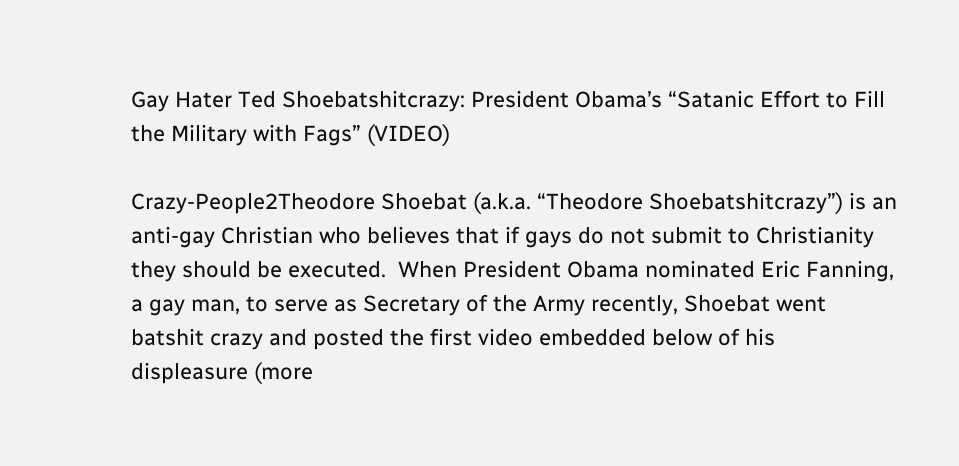Gay Hater Ted Shoebatshitcrazy: President Obama’s “Satanic Effort to Fill the Military with Fags” (VIDEO)

Crazy-People2Theodore Shoebat (a.k.a. “Theodore Shoebatshitcrazy”) is an anti-gay Christian who believes that if gays do not submit to Christianity they should be executed.  When President Obama nominated Eric Fanning, a gay man, to serve as Secretary of the Army recently, Shoebat went batshit crazy and posted the first video embedded below of his displeasure (more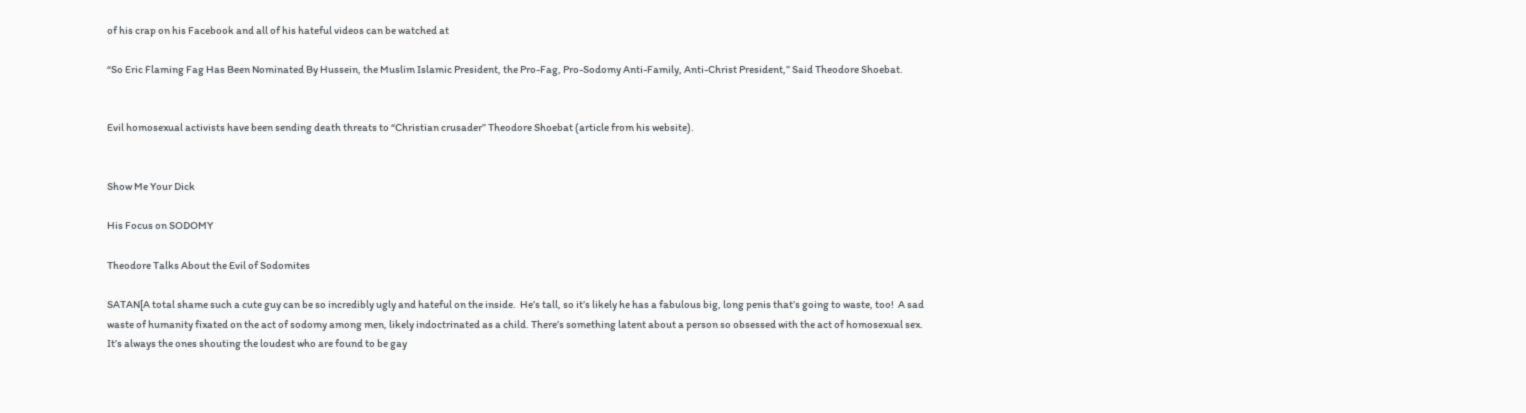of his crap on his Facebook and all of his hateful videos can be watched at

“So Eric Flaming Fag Has Been Nominated By Hussein, the Muslim Islamic President, the Pro-Fag, Pro-Sodomy Anti-Family, Anti-Christ President,” Said Theodore Shoebat.


Evil homosexual activists have been sending death threats to “Christian crusader” Theodore Shoebat (article from his website).


Show Me Your Dick

His Focus on SODOMY

Theodore Talks About the Evil of Sodomites

SATAN[A total shame such a cute guy can be so incredibly ugly and hateful on the inside.  He’s tall, so it’s likely he has a fabulous big, long penis that’s going to waste, too!  A sad waste of humanity fixated on the act of sodomy among men, likely indoctrinated as a child. There’s something latent about a person so obsessed with the act of homosexual sex. It’s always the ones shouting the loudest who are found to be gay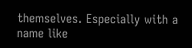themselves. Especially with a name like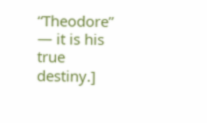“Theodore” — it is his true destiny.]